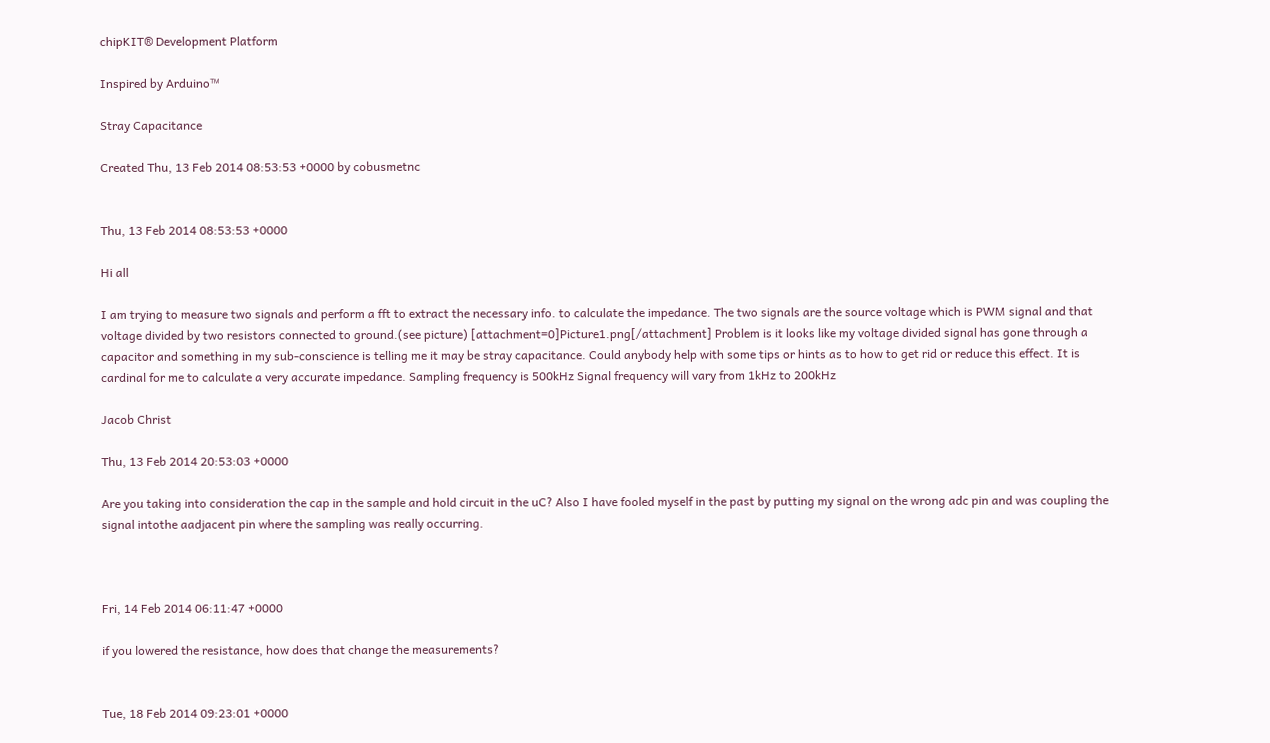chipKIT® Development Platform

Inspired by Arduino™

Stray Capacitance

Created Thu, 13 Feb 2014 08:53:53 +0000 by cobusmetnc


Thu, 13 Feb 2014 08:53:53 +0000

Hi all

I am trying to measure two signals and perform a fft to extract the necessary info. to calculate the impedance. The two signals are the source voltage which is PWM signal and that voltage divided by two resistors connected to ground.(see picture) [attachment=0]Picture1.png[/attachment] Problem is it looks like my voltage divided signal has gone through a capacitor and something in my sub-conscience is telling me it may be stray capacitance. Could anybody help with some tips or hints as to how to get rid or reduce this effect. It is cardinal for me to calculate a very accurate impedance. Sampling frequency is 500kHz Signal frequency will vary from 1kHz to 200kHz

Jacob Christ

Thu, 13 Feb 2014 20:53:03 +0000

Are you taking into consideration the cap in the sample and hold circuit in the uC? Also I have fooled myself in the past by putting my signal on the wrong adc pin and was coupling the signal intothe aadjacent pin where the sampling was really occurring.



Fri, 14 Feb 2014 06:11:47 +0000

if you lowered the resistance, how does that change the measurements?


Tue, 18 Feb 2014 09:23:01 +0000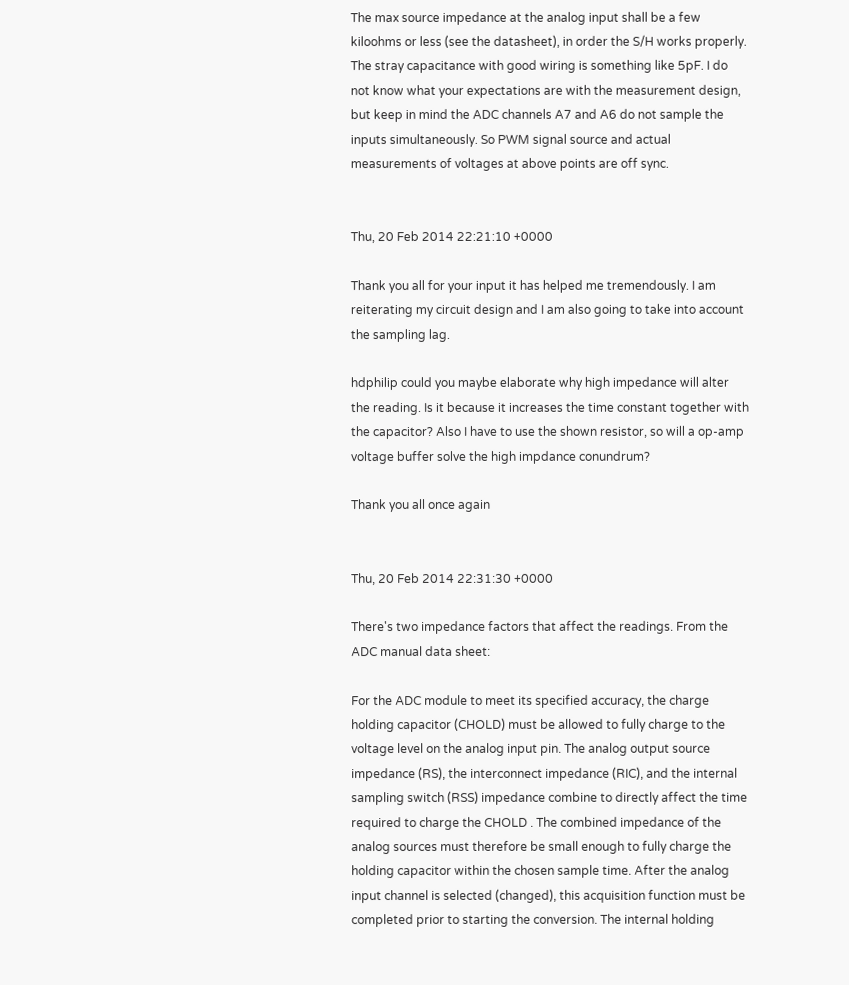The max source impedance at the analog input shall be a few kiloohms or less (see the datasheet), in order the S/H works properly. The stray capacitance with good wiring is something like 5pF. I do not know what your expectations are with the measurement design, but keep in mind the ADC channels A7 and A6 do not sample the inputs simultaneously. So PWM signal source and actual measurements of voltages at above points are off sync.


Thu, 20 Feb 2014 22:21:10 +0000

Thank you all for your input it has helped me tremendously. I am reiterating my circuit design and I am also going to take into account the sampling lag.

hdphilip could you maybe elaborate why high impedance will alter the reading. Is it because it increases the time constant together with the capacitor? Also I have to use the shown resistor, so will a op-amp voltage buffer solve the high impdance conundrum?

Thank you all once again


Thu, 20 Feb 2014 22:31:30 +0000

There's two impedance factors that affect the readings. From the ADC manual data sheet:

For the ADC module to meet its specified accuracy, the charge holding capacitor (CHOLD) must be allowed to fully charge to the voltage level on the analog input pin. The analog output source impedance (RS), the interconnect impedance (RIC), and the internal sampling switch (RSS) impedance combine to directly affect the time required to charge the CHOLD . The combined impedance of the analog sources must therefore be small enough to fully charge the holding capacitor within the chosen sample time. After the analog input channel is selected (changed), this acquisition function must be completed prior to starting the conversion. The internal holding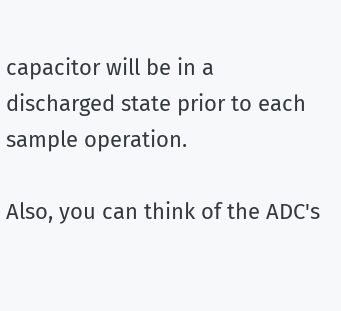capacitor will be in a discharged state prior to each sample operation.

Also, you can think of the ADC's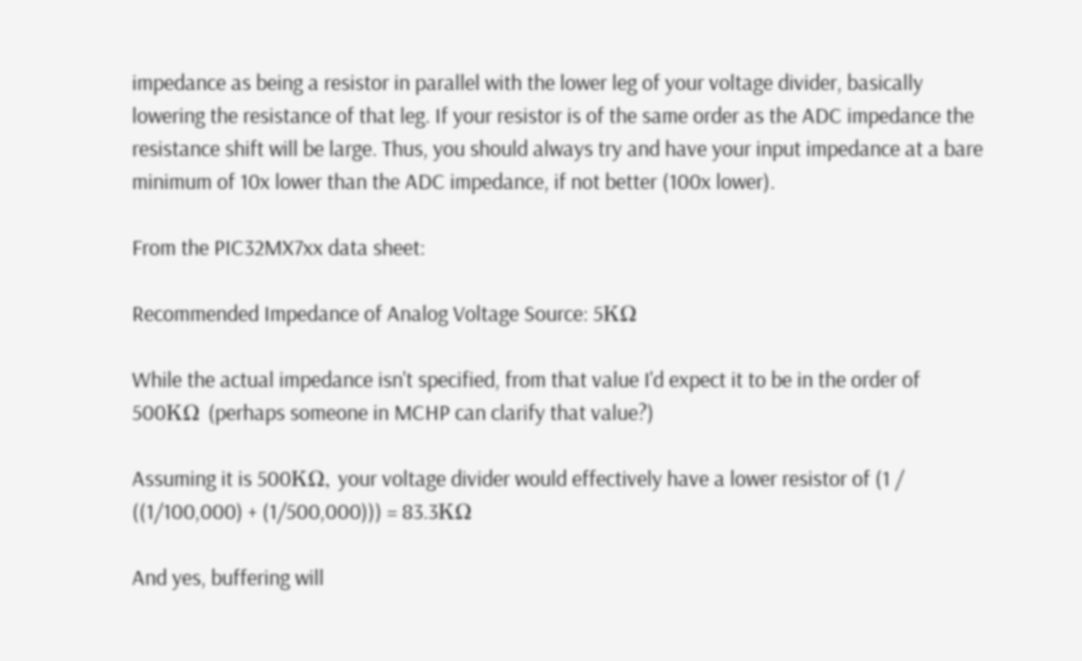impedance as being a resistor in parallel with the lower leg of your voltage divider, basically lowering the resistance of that leg. If your resistor is of the same order as the ADC impedance the resistance shift will be large. Thus, you should always try and have your input impedance at a bare minimum of 10x lower than the ADC impedance, if not better (100x lower).

From the PIC32MX7xx data sheet:

Recommended Impedance of Analog Voltage Source: 5KΩ

While the actual impedance isn't specified, from that value I'd expect it to be in the order of 500KΩ (perhaps someone in MCHP can clarify that value?)

Assuming it is 500KΩ, your voltage divider would effectively have a lower resistor of (1 / ((1/100,000) + (1/500,000))) = 83.3KΩ

And yes, buffering will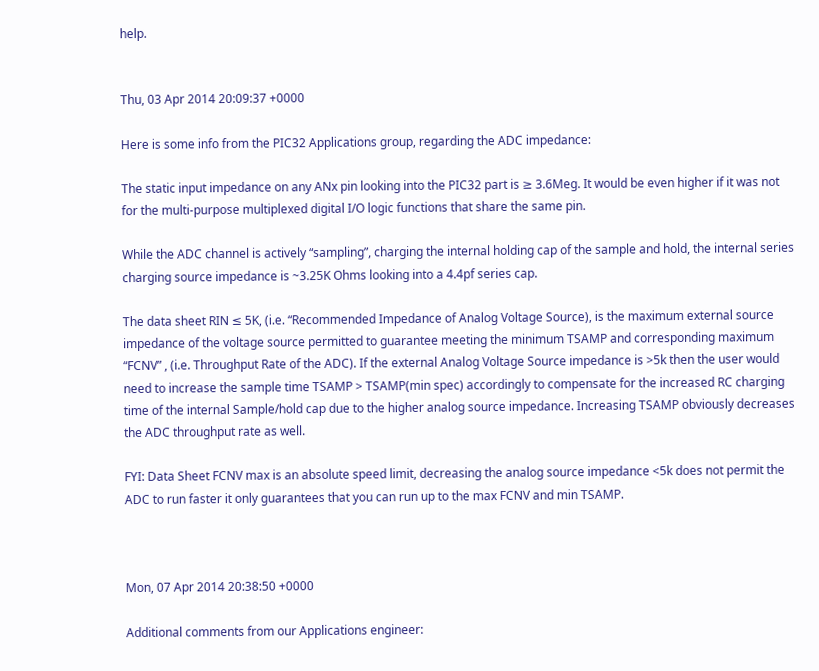help.


Thu, 03 Apr 2014 20:09:37 +0000

Here is some info from the PIC32 Applications group, regarding the ADC impedance:

The static input impedance on any ANx pin looking into the PIC32 part is ≥ 3.6Meg. It would be even higher if it was not for the multi-purpose multiplexed digital I/O logic functions that share the same pin.

While the ADC channel is actively “sampling”, charging the internal holding cap of the sample and hold, the internal series charging source impedance is ~3.25K Ohms looking into a 4.4pf series cap.

The data sheet RIN ≤ 5K, (i.e. “Recommended Impedance of Analog Voltage Source), is the maximum external source impedance of the voltage source permitted to guarantee meeting the minimum TSAMP and corresponding maximum “FCNV” , (i.e. Throughput Rate of the ADC). If the external Analog Voltage Source impedance is >5k then the user would need to increase the sample time TSAMP > TSAMP(min spec) accordingly to compensate for the increased RC charging time of the internal Sample/hold cap due to the higher analog source impedance. Increasing TSAMP obviously decreases the ADC throughput rate as well.

FYI: Data Sheet FCNV max is an absolute speed limit, decreasing the analog source impedance <5k does not permit the ADC to run faster it only guarantees that you can run up to the max FCNV and min TSAMP.



Mon, 07 Apr 2014 20:38:50 +0000

Additional comments from our Applications engineer: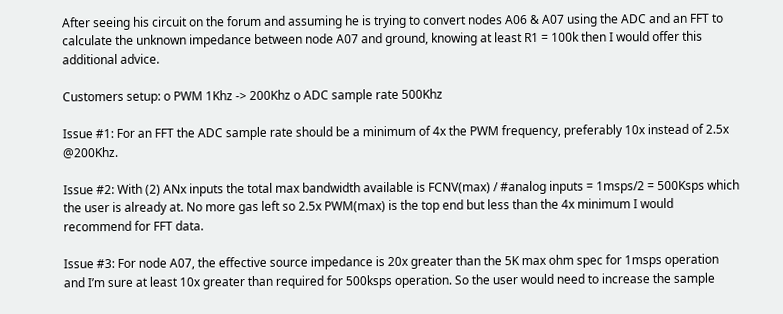After seeing his circuit on the forum and assuming he is trying to convert nodes A06 & A07 using the ADC and an FFT to calculate the unknown impedance between node A07 and ground, knowing at least R1 = 100k then I would offer this additional advice.

Customers setup: o PWM 1Khz -> 200Khz o ADC sample rate 500Khz

Issue #1: For an FFT the ADC sample rate should be a minimum of 4x the PWM frequency, preferably 10x instead of 2.5x @200Khz.

Issue #2: With (2) ANx inputs the total max bandwidth available is FCNV(max) / #analog inputs = 1msps/2 = 500Ksps which the user is already at. No more gas left so 2.5x PWM(max) is the top end but less than the 4x minimum I would recommend for FFT data.

Issue #3: For node A07, the effective source impedance is 20x greater than the 5K max ohm spec for 1msps operation and I’m sure at least 10x greater than required for 500ksps operation. So the user would need to increase the sample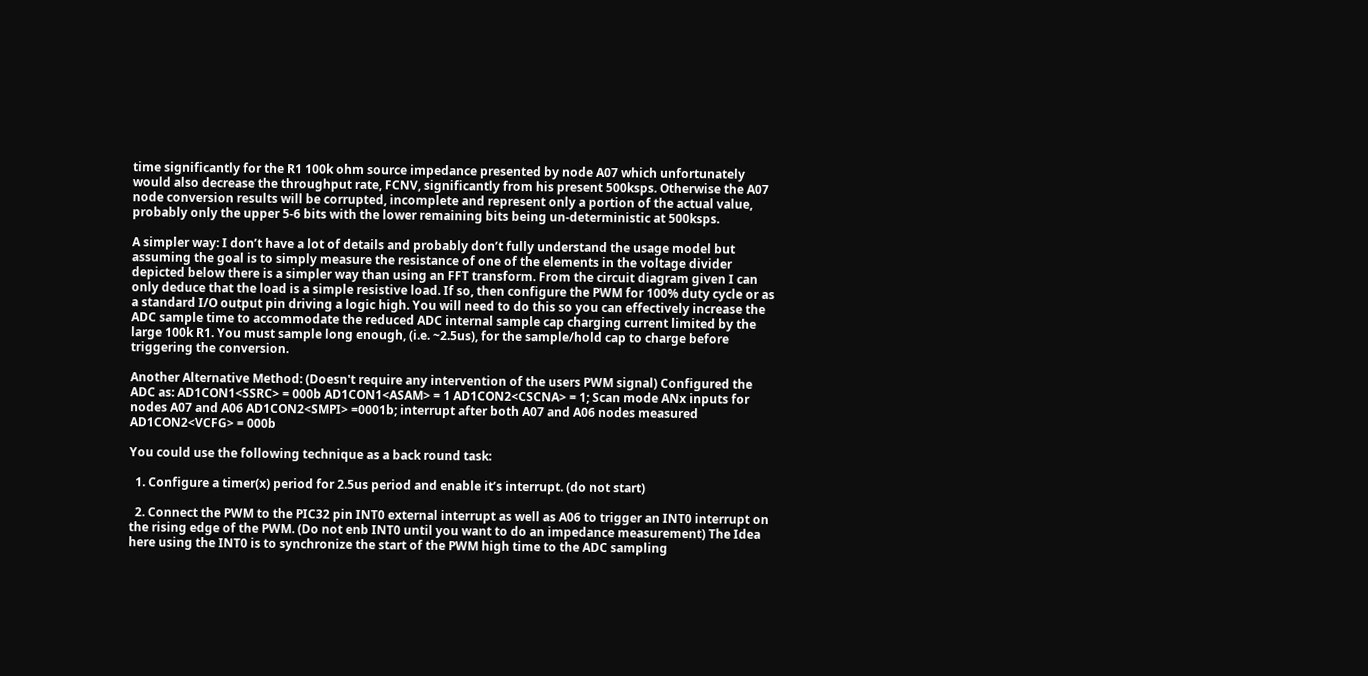time significantly for the R1 100k ohm source impedance presented by node A07 which unfortunately would also decrease the throughput rate, FCNV, significantly from his present 500ksps. Otherwise the A07 node conversion results will be corrupted, incomplete and represent only a portion of the actual value, probably only the upper 5-6 bits with the lower remaining bits being un-deterministic at 500ksps.

A simpler way: I don’t have a lot of details and probably don’t fully understand the usage model but assuming the goal is to simply measure the resistance of one of the elements in the voltage divider depicted below there is a simpler way than using an FFT transform. From the circuit diagram given I can only deduce that the load is a simple resistive load. If so, then configure the PWM for 100% duty cycle or as a standard I/O output pin driving a logic high. You will need to do this so you can effectively increase the ADC sample time to accommodate the reduced ADC internal sample cap charging current limited by the large 100k R1. You must sample long enough, (i.e. ~2.5us), for the sample/hold cap to charge before triggering the conversion.

Another Alternative Method: (Doesn't require any intervention of the users PWM signal) Configured the ADC as: AD1CON1<SSRC> = 000b AD1CON1<ASAM> = 1 AD1CON2<CSCNA> = 1; Scan mode ANx inputs for nodes A07 and A06 AD1CON2<SMPI> =0001b; interrupt after both A07 and A06 nodes measured AD1CON2<VCFG> = 000b

You could use the following technique as a back round task:

  1. Configure a timer(x) period for 2.5us period and enable it’s interrupt. (do not start)

  2. Connect the PWM to the PIC32 pin INT0 external interrupt as well as A06 to trigger an INT0 interrupt on the rising edge of the PWM. (Do not enb INT0 until you want to do an impedance measurement) The Idea here using the INT0 is to synchronize the start of the PWM high time to the ADC sampling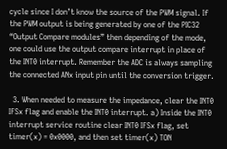cycle since I don’t know the source of the PWM signal. If the PWM output is being generated by one of the PIC32 “Output Compare modules” then depending of the mode, one could use the output compare interrupt in place of the INT0 interrupt. Remember the ADC is always sampling the connected ANx input pin until the conversion trigger.

  3. When needed to measure the impedance, clear the INT0 IFSx flag and enable the INT0 interrupt. a) Inside the INT0 interrupt service routine clear INT0 IFSx flag, set timer(x) = 0x0000, and then set timer(x) TON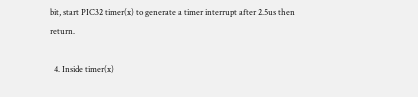bit, start PIC32 timer(x) to generate a timer interrupt after 2.5us then return.

  4. Inside timer(x)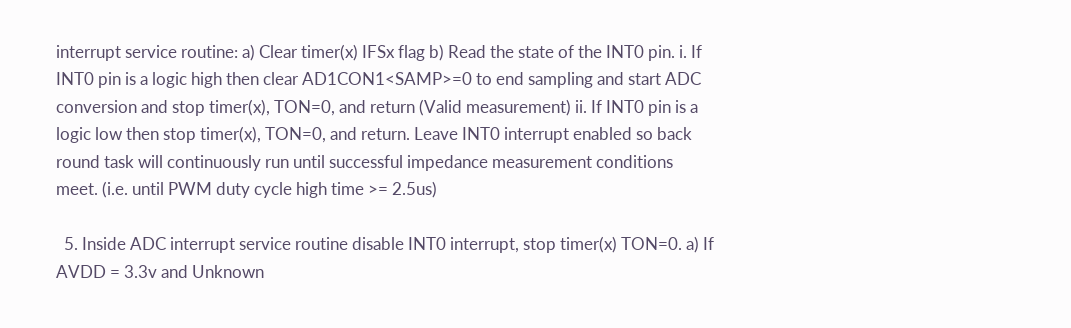interrupt service routine: a) Clear timer(x) IFSx flag b) Read the state of the INT0 pin. i. If INT0 pin is a logic high then clear AD1CON1<SAMP>=0 to end sampling and start ADC conversion and stop timer(x), TON=0, and return (Valid measurement) ii. If INT0 pin is a logic low then stop timer(x), TON=0, and return. Leave INT0 interrupt enabled so back round task will continuously run until successful impedance measurement conditions meet. (i.e. until PWM duty cycle high time >= 2.5us)

  5. Inside ADC interrupt service routine disable INT0 interrupt, stop timer(x) TON=0. a) If AVDD = 3.3v and Unknown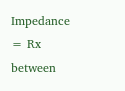Impedance = Rx between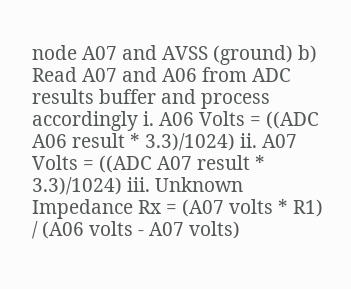node A07 and AVSS (ground) b) Read A07 and A06 from ADC results buffer and process accordingly i. A06 Volts = ((ADC A06 result * 3.3)/1024) ii. A07 Volts = ((ADC A07 result * 3.3)/1024) iii. Unknown Impedance Rx = (A07 volts * R1) / (A06 volts - A07 volts)